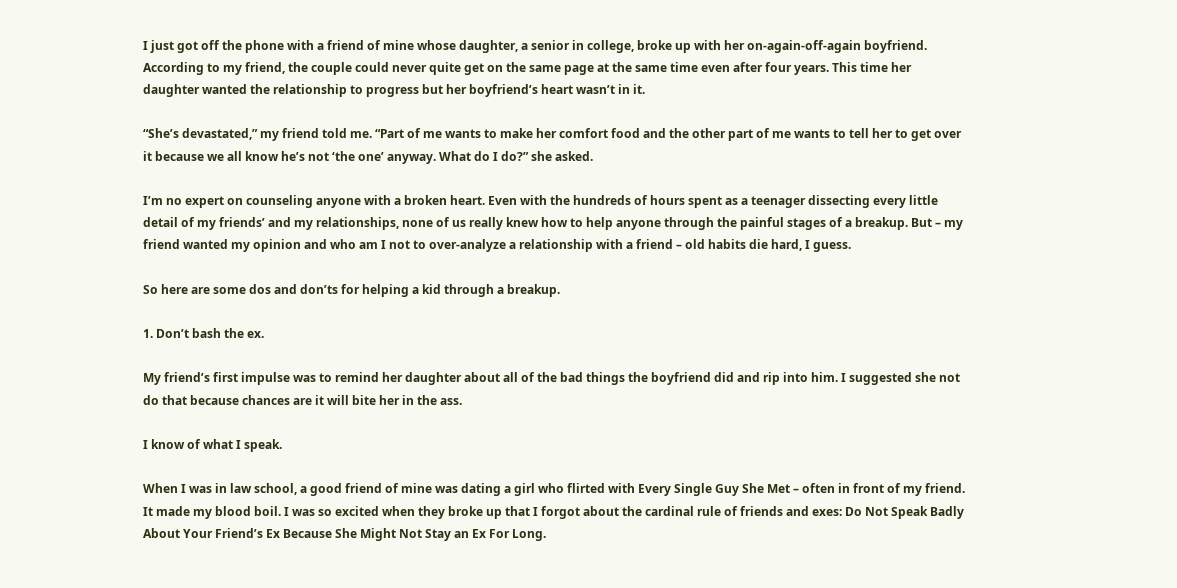I just got off the phone with a friend of mine whose daughter, a senior in college, broke up with her on-again-off-again boyfriend. According to my friend, the couple could never quite get on the same page at the same time even after four years. This time her daughter wanted the relationship to progress but her boyfriend’s heart wasn’t in it.

“She’s devastated,” my friend told me. “Part of me wants to make her comfort food and the other part of me wants to tell her to get over it because we all know he’s not ‘the one’ anyway. What do I do?” she asked.

I’m no expert on counseling anyone with a broken heart. Even with the hundreds of hours spent as a teenager dissecting every little detail of my friends’ and my relationships, none of us really knew how to help anyone through the painful stages of a breakup. But – my friend wanted my opinion and who am I not to over-analyze a relationship with a friend – old habits die hard, I guess.

So here are some dos and don’ts for helping a kid through a breakup.

1. Don’t bash the ex.

My friend’s first impulse was to remind her daughter about all of the bad things the boyfriend did and rip into him. I suggested she not do that because chances are it will bite her in the ass.

I know of what I speak.

When I was in law school, a good friend of mine was dating a girl who flirted with Every Single Guy She Met – often in front of my friend. It made my blood boil. I was so excited when they broke up that I forgot about the cardinal rule of friends and exes: Do Not Speak Badly About Your Friend’s Ex Because She Might Not Stay an Ex For Long.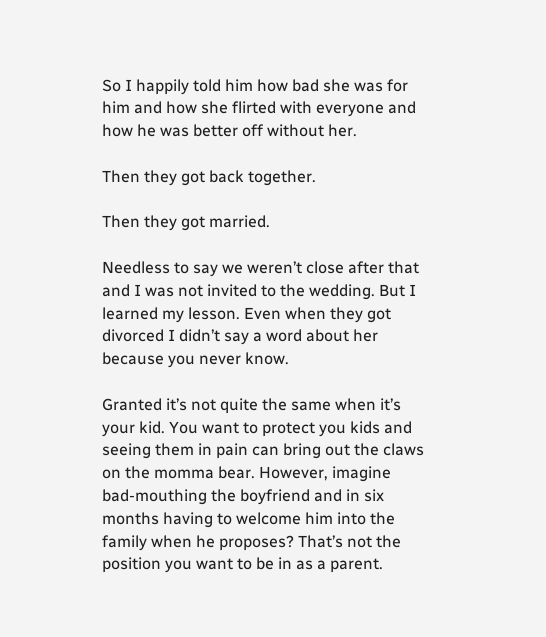So I happily told him how bad she was for him and how she flirted with everyone and how he was better off without her.

Then they got back together.

Then they got married.

Needless to say we weren’t close after that and I was not invited to the wedding. But I learned my lesson. Even when they got divorced I didn’t say a word about her because you never know.

Granted it’s not quite the same when it’s your kid. You want to protect you kids and seeing them in pain can bring out the claws on the momma bear. However, imagine bad-mouthing the boyfriend and in six months having to welcome him into the family when he proposes? That’s not the position you want to be in as a parent.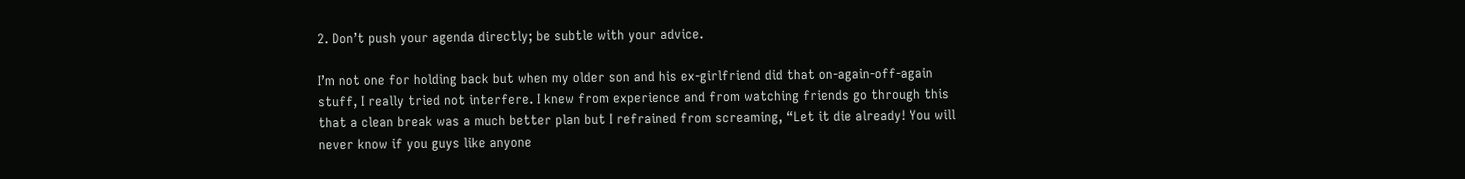2. Don’t push your agenda directly; be subtle with your advice.

I’m not one for holding back but when my older son and his ex-girlfriend did that on-again-off-again stuff, I really tried not interfere. I knew from experience and from watching friends go through this that a clean break was a much better plan but I refrained from screaming, “Let it die already! You will never know if you guys like anyone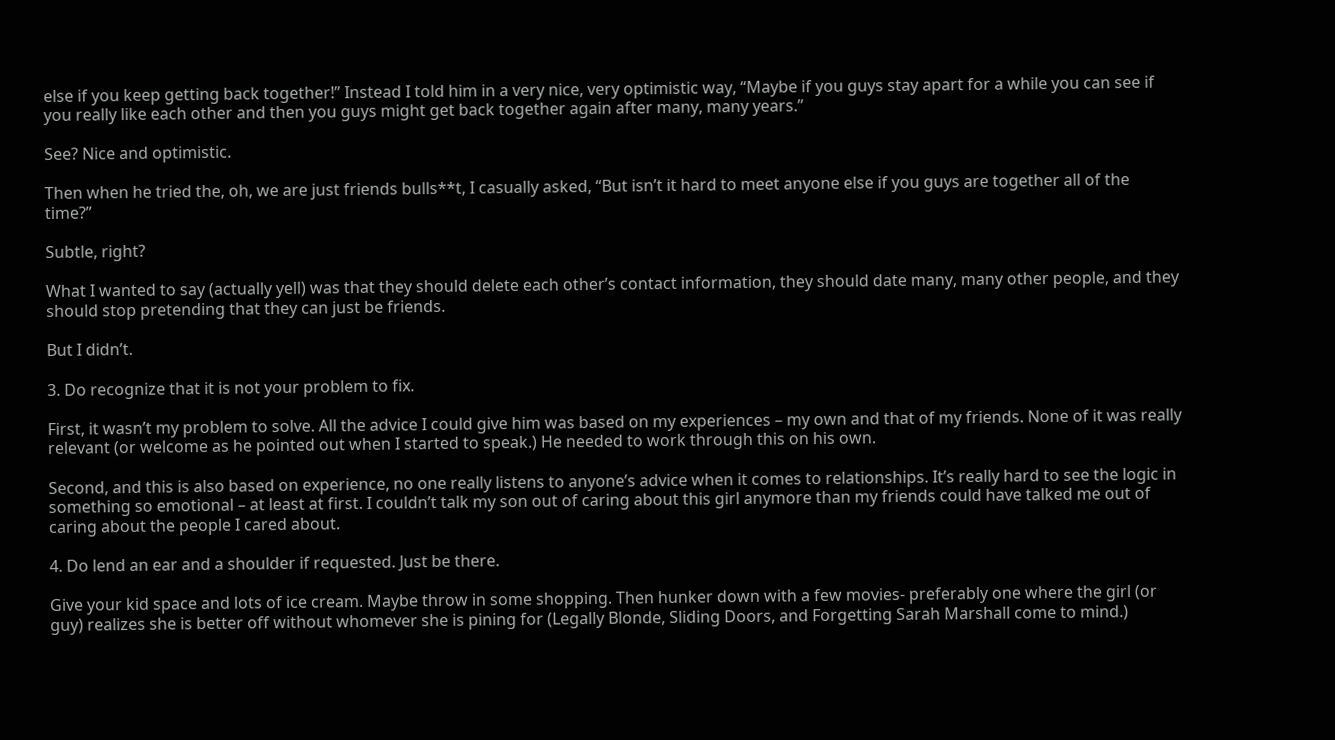else if you keep getting back together!” Instead I told him in a very nice, very optimistic way, “Maybe if you guys stay apart for a while you can see if you really like each other and then you guys might get back together again after many, many years.”

See? Nice and optimistic.

Then when he tried the, oh, we are just friends bulls**t, I casually asked, “But isn’t it hard to meet anyone else if you guys are together all of the time?”

Subtle, right?

What I wanted to say (actually yell) was that they should delete each other’s contact information, they should date many, many other people, and they should stop pretending that they can just be friends.

But I didn’t.

3. Do recognize that it is not your problem to fix.

First, it wasn’t my problem to solve. All the advice I could give him was based on my experiences – my own and that of my friends. None of it was really relevant (or welcome as he pointed out when I started to speak.) He needed to work through this on his own.

Second, and this is also based on experience, no one really listens to anyone’s advice when it comes to relationships. It’s really hard to see the logic in something so emotional – at least at first. I couldn’t talk my son out of caring about this girl anymore than my friends could have talked me out of caring about the people I cared about.

4. Do lend an ear and a shoulder if requested. Just be there.

Give your kid space and lots of ice cream. Maybe throw in some shopping. Then hunker down with a few movies- preferably one where the girl (or guy) realizes she is better off without whomever she is pining for (Legally Blonde, Sliding Doors, and Forgetting Sarah Marshall come to mind.)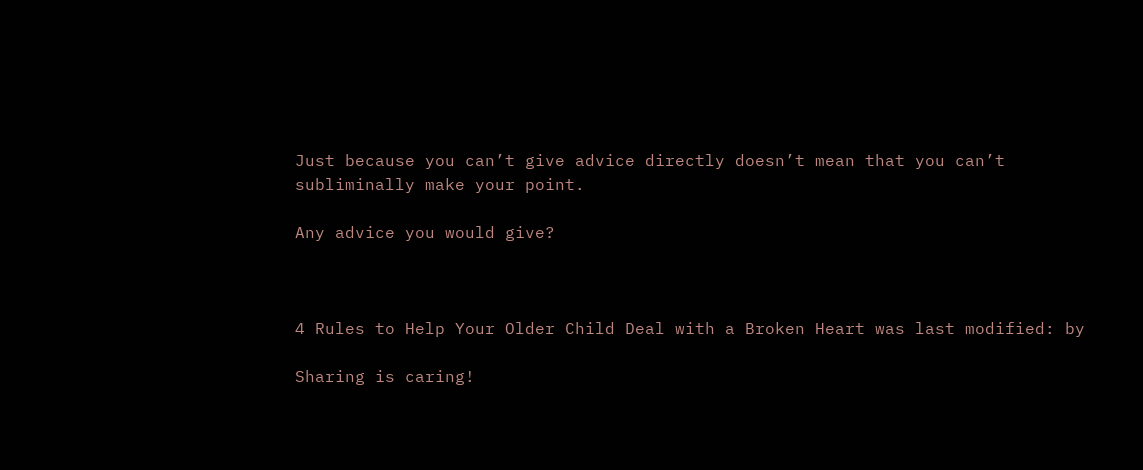Just because you can’t give advice directly doesn’t mean that you can’t subliminally make your point.

Any advice you would give?



4 Rules to Help Your Older Child Deal with a Broken Heart was last modified: by

Sharing is caring!